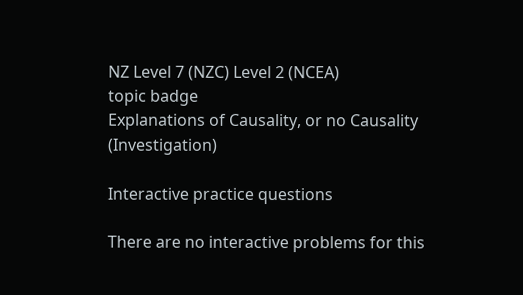NZ Level 7 (NZC) Level 2 (NCEA)
topic badge
Explanations of Causality, or no Causality (Investigation)

Interactive practice questions

There are no interactive problems for this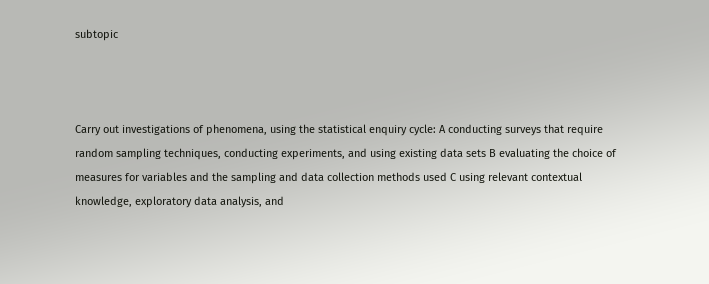subtopic



Carry out investigations of phenomena, using the statistical enquiry cycle: A conducting surveys that require random sampling techniques, conducting experiments, and using existing data sets B evaluating the choice of measures for variables and the sampling and data collection methods used C using relevant contextual knowledge, exploratory data analysis, and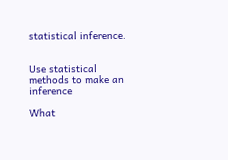statistical inference.


Use statistical methods to make an inference

What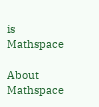is Mathspace

About Mathspace